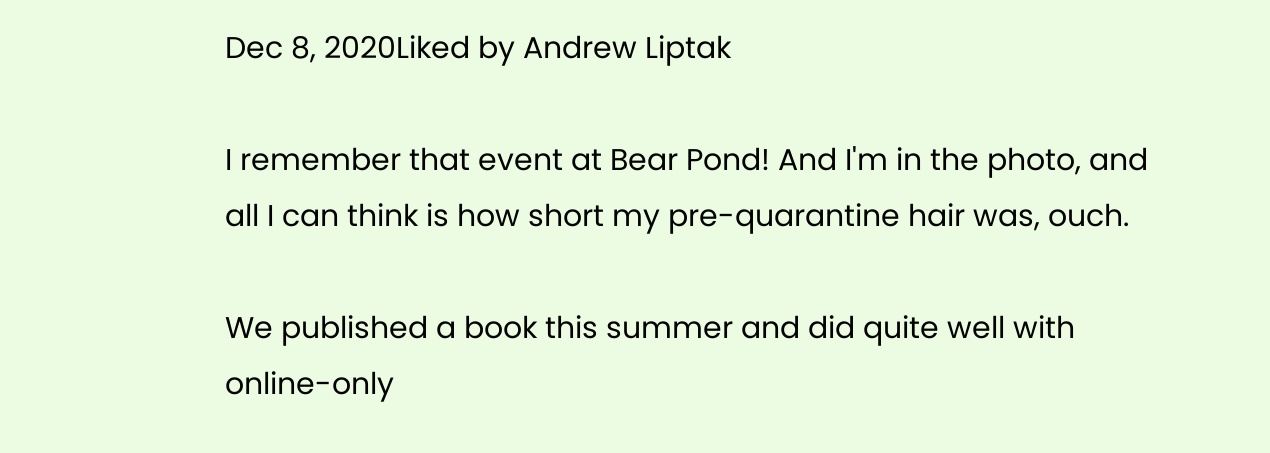Dec 8, 2020Liked by Andrew Liptak

I remember that event at Bear Pond! And I'm in the photo, and all I can think is how short my pre-quarantine hair was, ouch.

We published a book this summer and did quite well with online-only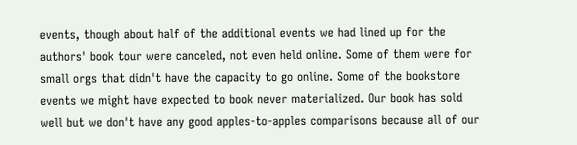events, though about half of the additional events we had lined up for the authors' book tour were canceled, not even held online. Some of them were for small orgs that didn't have the capacity to go online. Some of the bookstore events we might have expected to book never materialized. Our book has sold well but we don't have any good apples-to-apples comparisons because all of our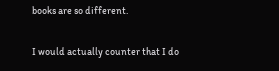books are so different.

I would actually counter that I do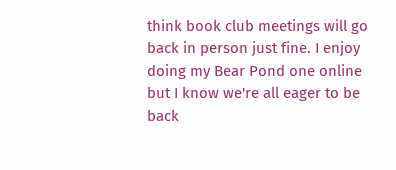think book club meetings will go back in person just fine. I enjoy doing my Bear Pond one online but I know we're all eager to be back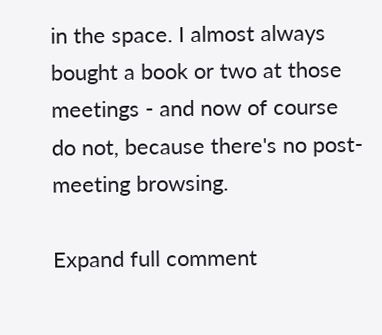in the space. I almost always bought a book or two at those meetings - and now of course do not, because there's no post-meeting browsing.

Expand full comment